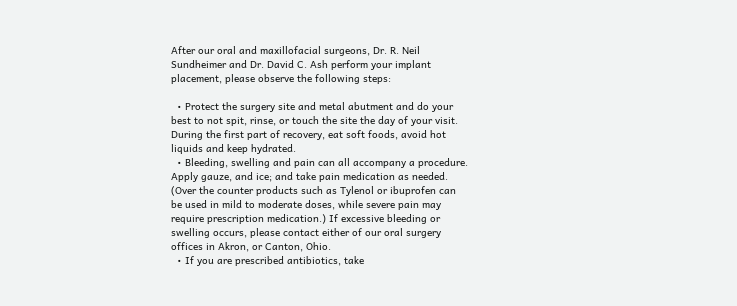After our oral and maxillofacial surgeons, Dr. R. Neil Sundheimer and Dr. David C. Ash perform your implant placement, please observe the following steps:

  • Protect the surgery site and metal abutment and do your best to not spit, rinse, or touch the site the day of your visit. During the first part of recovery, eat soft foods, avoid hot liquids and keep hydrated.
  • Bleeding, swelling and pain can all accompany a procedure. Apply gauze, and ice; and take pain medication as needed. (Over the counter products such as Tylenol or ibuprofen can be used in mild to moderate doses, while severe pain may require prescription medication.) If excessive bleeding or swelling occurs, please contact either of our oral surgery offices in Akron, or Canton, Ohio.
  • If you are prescribed antibiotics, take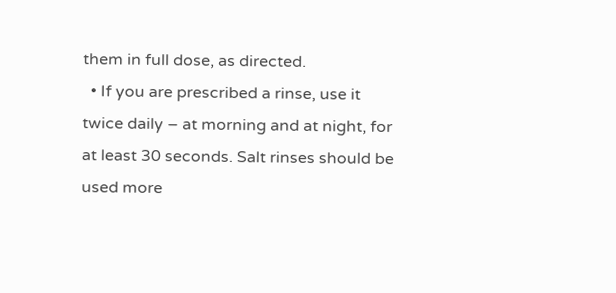them in full dose, as directed.
  • If you are prescribed a rinse, use it twice daily – at morning and at night, for at least 30 seconds. Salt rinses should be used more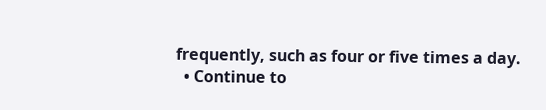frequently, such as four or five times a day.
  • Continue to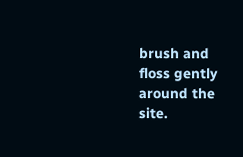brush and floss gently around the site.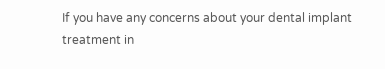If you have any concerns about your dental implant treatment in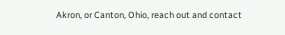Akron, or Canton, Ohio, reach out and contact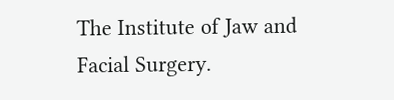The Institute of Jaw and Facial Surgery.